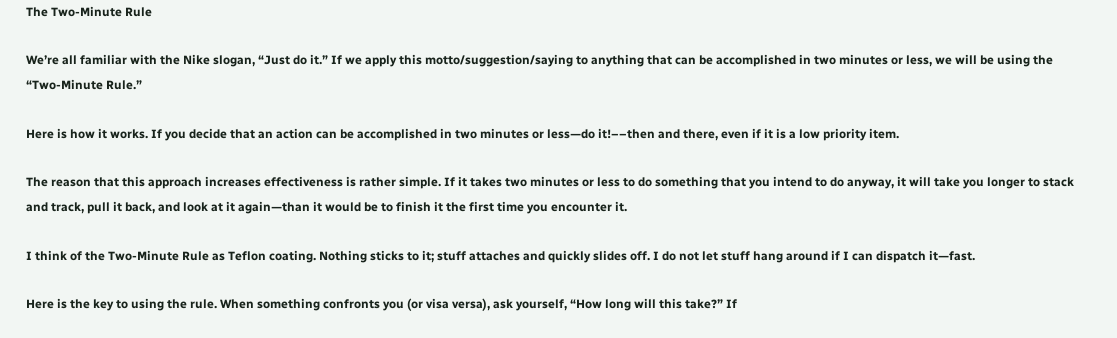The Two-Minute Rule

We’re all familiar with the Nike slogan, “Just do it.” If we apply this motto/suggestion/saying to anything that can be accomplished in two minutes or less, we will be using the “Two-Minute Rule.”

Here is how it works. If you decide that an action can be accomplished in two minutes or less—do it!––then and there, even if it is a low priority item.

The reason that this approach increases effectiveness is rather simple. If it takes two minutes or less to do something that you intend to do anyway, it will take you longer to stack and track, pull it back, and look at it again—than it would be to finish it the first time you encounter it.

I think of the Two-Minute Rule as Teflon coating. Nothing sticks to it; stuff attaches and quickly slides off. I do not let stuff hang around if I can dispatch it—fast.

Here is the key to using the rule. When something confronts you (or visa versa), ask yourself, “How long will this take?” If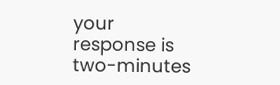your response is two-minutes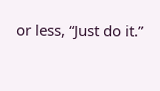or less, “Just do it.”